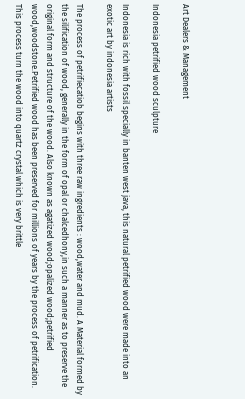Art Dealers & Management

Indonesia petrified wood sculpture

Indonesia is rich with fossil specially in banten west java, this natural petrified wood were made into an exotic art by indonesia artists

The process of petrifiecatiob begins with three raw ingredients : wood,water and mud. A Material formed by the silification of wood, generally in the form of opal or chalcedhony,in such a manner as to preserve the original form and structure of the wood. Also known as agatized wood;opalized wood;petrified wood,woodstone.Petrified wood has been preserved for millions of years by the process of petrification. This process turn the wood into quartz crystal which is very brittle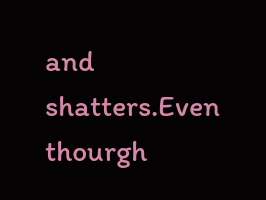and shatters.Even thourgh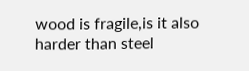wood is fragile,is it also harder than steel